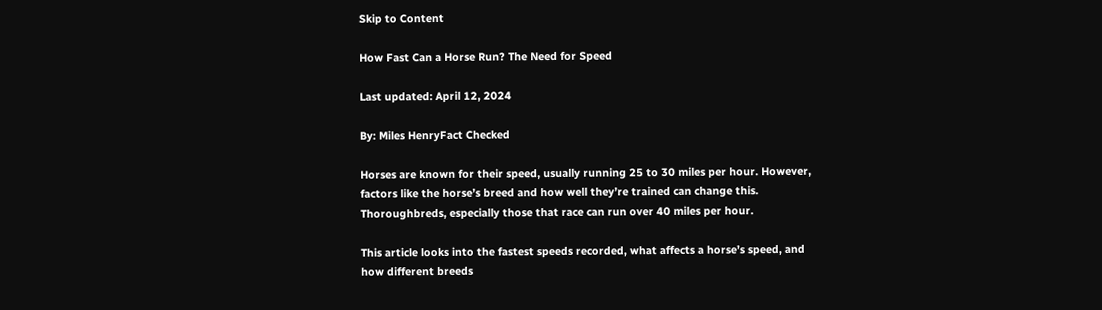Skip to Content

How Fast Can a Horse Run? The Need for Speed

Last updated: April 12, 2024

By: Miles HenryFact Checked

Horses are known for their speed, usually running 25 to 30 miles per hour. However, factors like the horse’s breed and how well they’re trained can change this. Thoroughbreds, especially those that race can run over 40 miles per hour.

This article looks into the fastest speeds recorded, what affects a horse’s speed, and how different breeds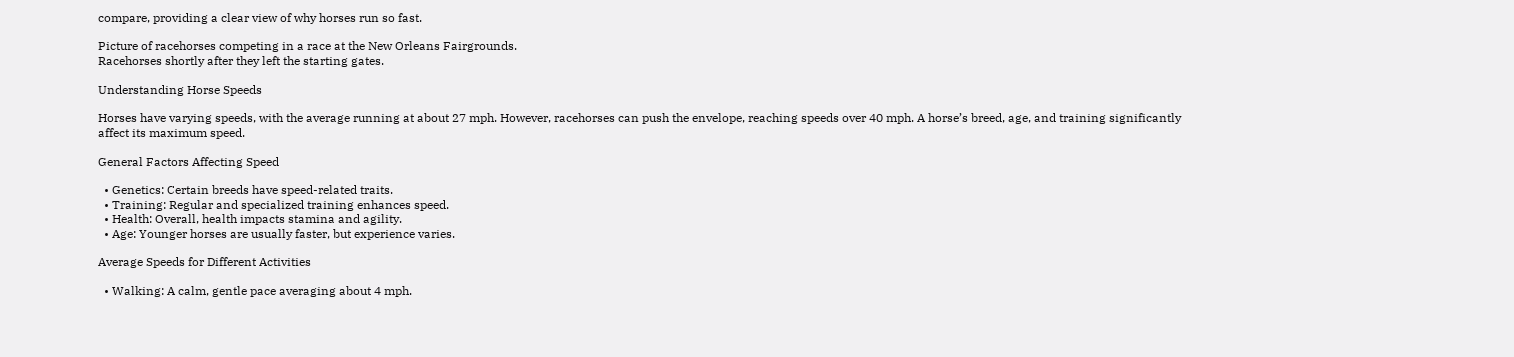compare, providing a clear view of why horses run so fast.

Picture of racehorses competing in a race at the New Orleans Fairgrounds.
Racehorses shortly after they left the starting gates.

Understanding Horse Speeds

Horses have varying speeds, with the average running at about 27 mph. However, racehorses can push the envelope, reaching speeds over 40 mph. A horse’s breed, age, and training significantly affect its maximum speed.

General Factors Affecting Speed

  • Genetics: Certain breeds have speed-related traits.
  • Training: Regular and specialized training enhances speed.
  • Health: Overall, health impacts stamina and agility.
  • Age: Younger horses are usually faster, but experience varies.

Average Speeds for Different Activities

  • Walking: A calm, gentle pace averaging about 4 mph.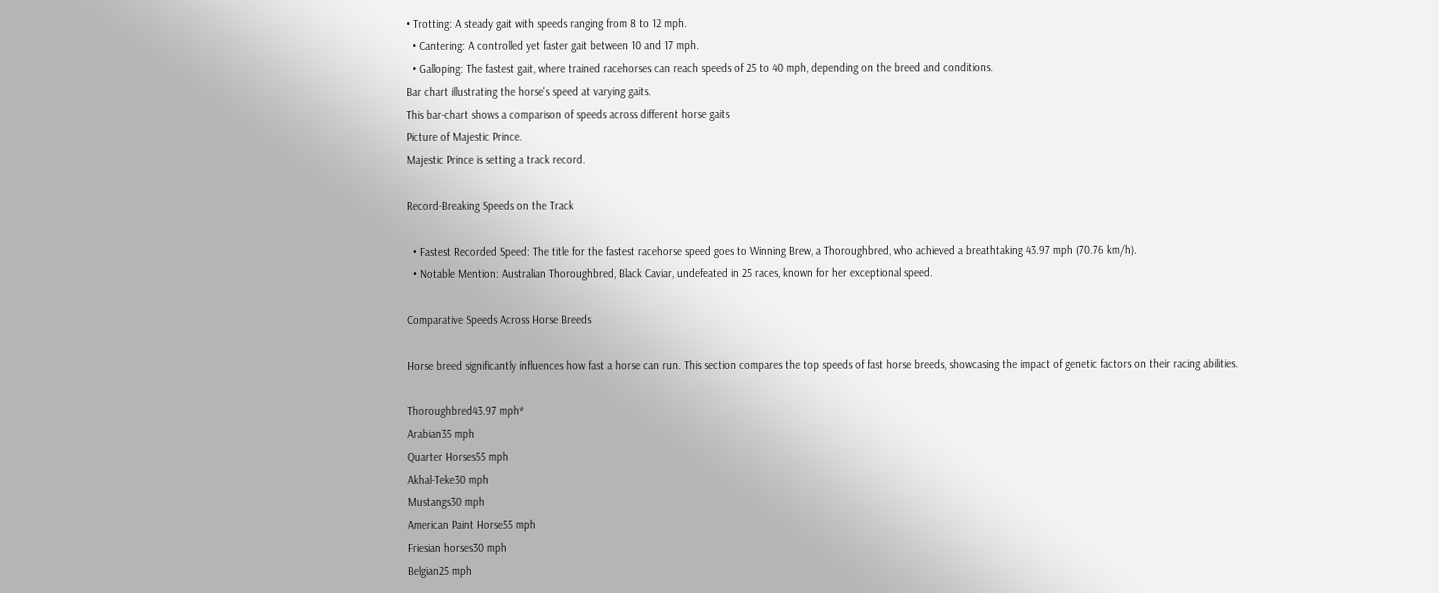• Trotting: A steady gait with speeds ranging from 8 to 12 mph.
  • Cantering: A controlled yet faster gait between 10 and 17 mph.
  • Galloping: The fastest gait, where trained racehorses can reach speeds of 25 to 40 mph, depending on the breed and conditions.
Bar chart illustrating the horse's speed at varying gaits.
This bar-chart shows a comparison of speeds across different horse gaits
Picture of Majestic Prince.
Majestic Prince is setting a track record.

Record-Breaking Speeds on the Track

  • Fastest Recorded Speed: The title for the fastest racehorse speed goes to Winning Brew, a Thoroughbred, who achieved a breathtaking 43.97 mph (70.76 km/h).
  • Notable Mention: Australian Thoroughbred, Black Caviar, undefeated in 25 races, known for her exceptional speed.

Comparative Speeds Across Horse Breeds

Horse breed significantly influences how fast a horse can run. This section compares the top speeds of fast horse breeds, showcasing the impact of genetic factors on their racing abilities.

Thoroughbred43.97 mph*
Arabian35 mph
Quarter Horses55 mph
Akhal-Teke30 mph
Mustangs30 mph
American Paint Horse55 mph
Friesian horses30 mph
Belgian25 mph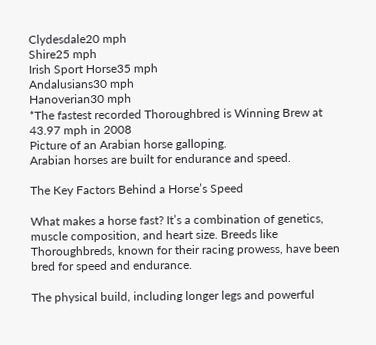Clydesdale20 mph
Shire25 mph
Irish Sport Horse35 mph
Andalusians30 mph
Hanoverian30 mph
*The fastest recorded Thoroughbred is Winning Brew at 43.97 mph in 2008
Picture of an Arabian horse galloping.
Arabian horses are built for endurance and speed.

The Key Factors Behind a Horse’s Speed

What makes a horse fast? It’s a combination of genetics, muscle composition, and heart size. Breeds like Thoroughbreds, known for their racing prowess, have been bred for speed and endurance.

The physical build, including longer legs and powerful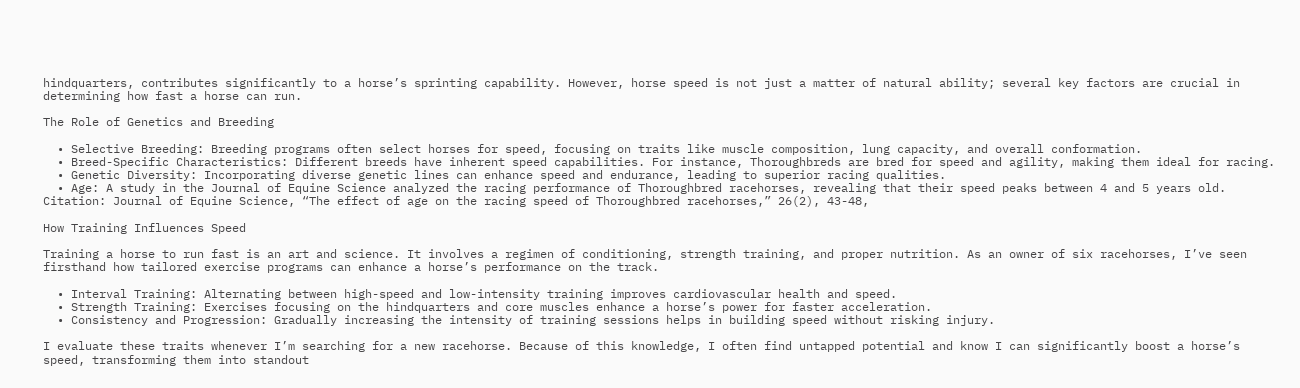hindquarters, contributes significantly to a horse’s sprinting capability. However, horse speed is not just a matter of natural ability; several key factors are crucial in determining how fast a horse can run.

The Role of Genetics and Breeding

  • Selective Breeding: Breeding programs often select horses for speed, focusing on traits like muscle composition, lung capacity, and overall conformation.
  • Breed-Specific Characteristics: Different breeds have inherent speed capabilities. For instance, Thoroughbreds are bred for speed and agility, making them ideal for racing.
  • Genetic Diversity: Incorporating diverse genetic lines can enhance speed and endurance, leading to superior racing qualities.
  • Age: A study in the Journal of Equine Science analyzed the racing performance of Thoroughbred racehorses, revealing that their speed peaks between 4 and 5 years old. Citation: Journal of Equine Science, “The effect of age on the racing speed of Thoroughbred racehorses,” 26(2), 43-48,

How Training Influences Speed

Training a horse to run fast is an art and science. It involves a regimen of conditioning, strength training, and proper nutrition. As an owner of six racehorses, I’ve seen firsthand how tailored exercise programs can enhance a horse’s performance on the track.

  • Interval Training: Alternating between high-speed and low-intensity training improves cardiovascular health and speed.
  • Strength Training: Exercises focusing on the hindquarters and core muscles enhance a horse’s power for faster acceleration.
  • Consistency and Progression: Gradually increasing the intensity of training sessions helps in building speed without risking injury.

I evaluate these traits whenever I’m searching for a new racehorse. Because of this knowledge, I often find untapped potential and know I can significantly boost a horse’s speed, transforming them into standout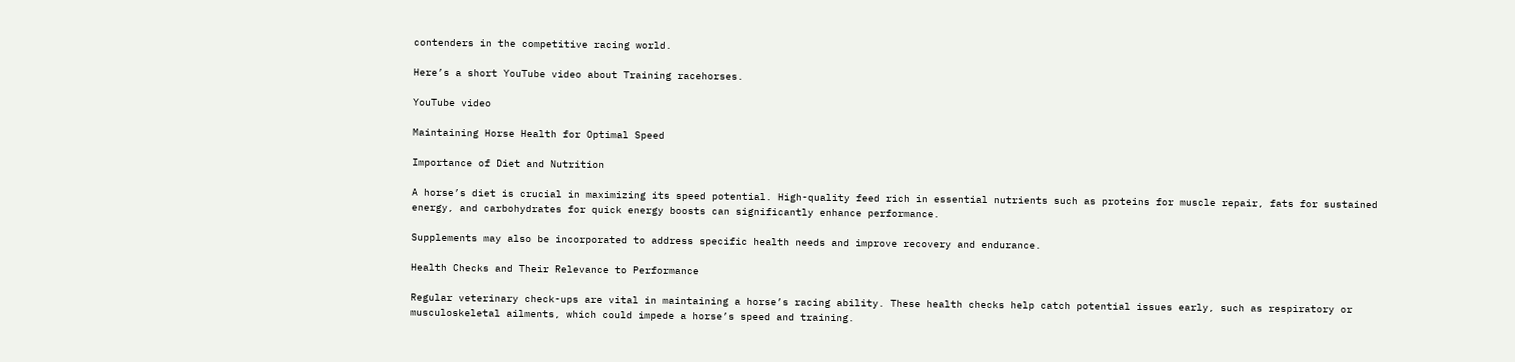contenders in the competitive racing world.

Here’s a short YouTube video about Training racehorses.

YouTube video

Maintaining Horse Health for Optimal Speed

Importance of Diet and Nutrition

A horse’s diet is crucial in maximizing its speed potential. High-quality feed rich in essential nutrients such as proteins for muscle repair, fats for sustained energy, and carbohydrates for quick energy boosts can significantly enhance performance.

Supplements may also be incorporated to address specific health needs and improve recovery and endurance.

Health Checks and Their Relevance to Performance

Regular veterinary check-ups are vital in maintaining a horse’s racing ability. These health checks help catch potential issues early, such as respiratory or musculoskeletal ailments, which could impede a horse’s speed and training.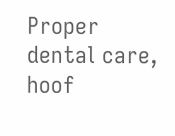Proper dental care, hoof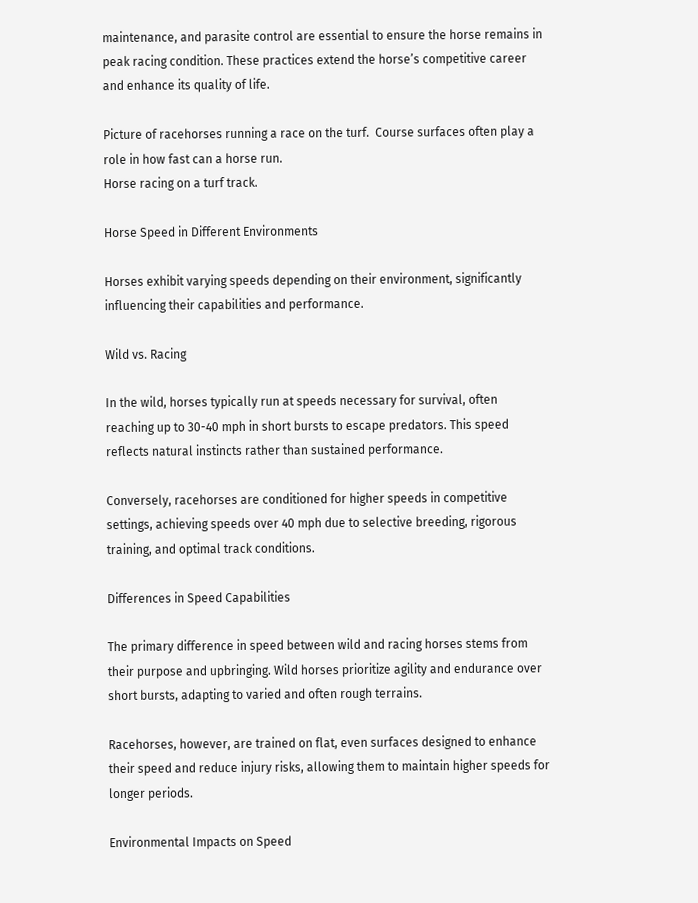maintenance, and parasite control are essential to ensure the horse remains in peak racing condition. These practices extend the horse’s competitive career and enhance its quality of life.

Picture of racehorses running a race on the turf.  Course surfaces often play a role in how fast can a horse run.
Horse racing on a turf track.

Horse Speed in Different Environments

Horses exhibit varying speeds depending on their environment, significantly influencing their capabilities and performance.

Wild vs. Racing

In the wild, horses typically run at speeds necessary for survival, often reaching up to 30-40 mph in short bursts to escape predators. This speed reflects natural instincts rather than sustained performance.

Conversely, racehorses are conditioned for higher speeds in competitive settings, achieving speeds over 40 mph due to selective breeding, rigorous training, and optimal track conditions.

Differences in Speed Capabilities

The primary difference in speed between wild and racing horses stems from their purpose and upbringing. Wild horses prioritize agility and endurance over short bursts, adapting to varied and often rough terrains.

Racehorses, however, are trained on flat, even surfaces designed to enhance their speed and reduce injury risks, allowing them to maintain higher speeds for longer periods.

Environmental Impacts on Speed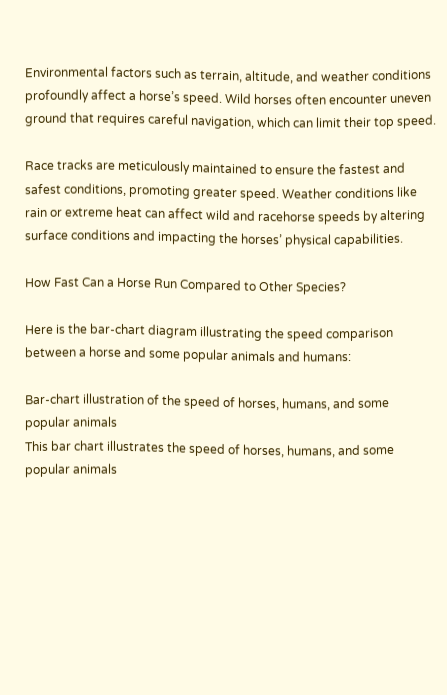Environmental factors such as terrain, altitude, and weather conditions profoundly affect a horse’s speed. Wild horses often encounter uneven ground that requires careful navigation, which can limit their top speed.

Race tracks are meticulously maintained to ensure the fastest and safest conditions, promoting greater speed. Weather conditions like rain or extreme heat can affect wild and racehorse speeds by altering surface conditions and impacting the horses’ physical capabilities.

How Fast Can a Horse Run Compared to Other Species?

Here is the bar-chart diagram illustrating the speed comparison between a horse and some popular animals and humans:

Bar-chart illustration of the speed of horses, humans, and some popular animals
This bar chart illustrates the speed of horses, humans, and some popular animals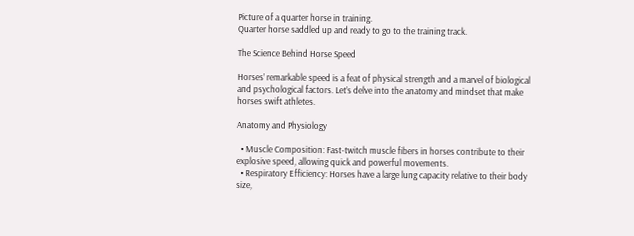Picture of a quarter horse in training.
Quarter horse saddled up and ready to go to the training track.

The Science Behind Horse Speed

Horses’ remarkable speed is a feat of physical strength and a marvel of biological and psychological factors. Let’s delve into the anatomy and mindset that make horses swift athletes.

Anatomy and Physiology

  • Muscle Composition: Fast-twitch muscle fibers in horses contribute to their explosive speed, allowing quick and powerful movements.
  • Respiratory Efficiency: Horses have a large lung capacity relative to their body size,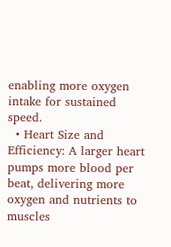enabling more oxygen intake for sustained speed.
  • Heart Size and Efficiency: A larger heart pumps more blood per beat, delivering more oxygen and nutrients to muscles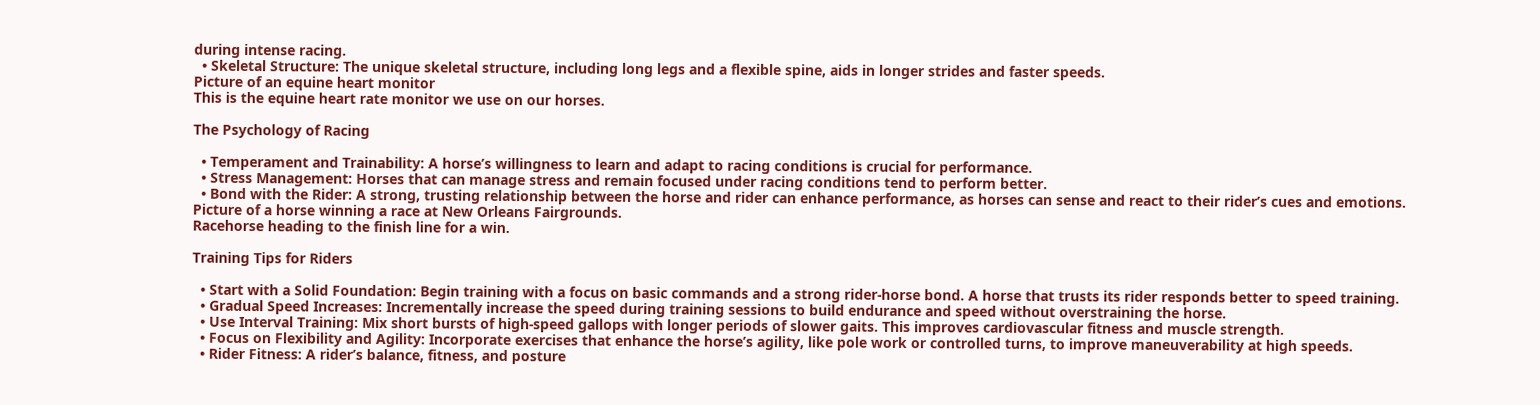during intense racing.
  • Skeletal Structure: The unique skeletal structure, including long legs and a flexible spine, aids in longer strides and faster speeds.
Picture of an equine heart monitor
This is the equine heart rate monitor we use on our horses.

The Psychology of Racing

  • Temperament and Trainability: A horse’s willingness to learn and adapt to racing conditions is crucial for performance.
  • Stress Management: Horses that can manage stress and remain focused under racing conditions tend to perform better.
  • Bond with the Rider: A strong, trusting relationship between the horse and rider can enhance performance, as horses can sense and react to their rider’s cues and emotions.
Picture of a horse winning a race at New Orleans Fairgrounds.
Racehorse heading to the finish line for a win.

Training Tips for Riders

  • Start with a Solid Foundation: Begin training with a focus on basic commands and a strong rider-horse bond. A horse that trusts its rider responds better to speed training.
  • Gradual Speed Increases: Incrementally increase the speed during training sessions to build endurance and speed without overstraining the horse.
  • Use Interval Training: Mix short bursts of high-speed gallops with longer periods of slower gaits. This improves cardiovascular fitness and muscle strength.
  • Focus on Flexibility and Agility: Incorporate exercises that enhance the horse’s agility, like pole work or controlled turns, to improve maneuverability at high speeds.
  • Rider Fitness: A rider’s balance, fitness, and posture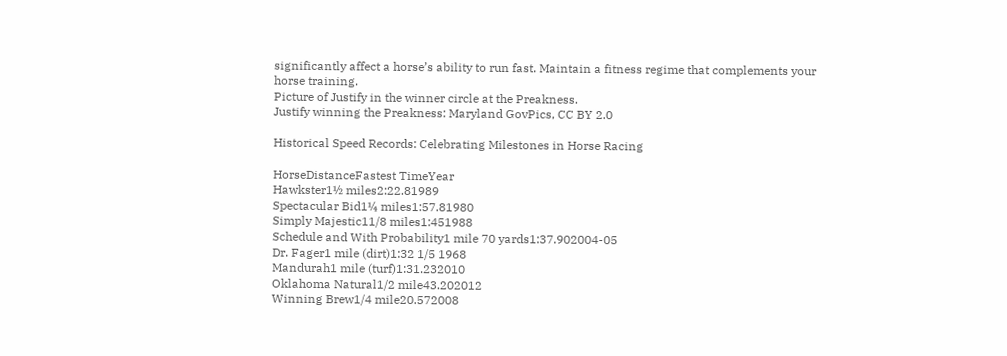significantly affect a horse’s ability to run fast. Maintain a fitness regime that complements your horse training.
Picture of Justify in the winner circle at the Preakness.
Justify winning the Preakness: Maryland GovPics, CC BY 2.0

Historical Speed Records: Celebrating Milestones in Horse Racing

HorseDistanceFastest TimeYear
Hawkster1½ miles2:22.81989
Spectacular Bid1¼ miles1:57.81980
Simply Majestic11/8 miles1:451988
Schedule and With Probability1 mile 70 yards1:37.902004-05
Dr. Fager1 mile (dirt)1:32 1/5 1968
Mandurah1 mile (turf)1:31.232010
Oklahoma Natural1/2 mile43.202012
Winning Brew1/4 mile20.572008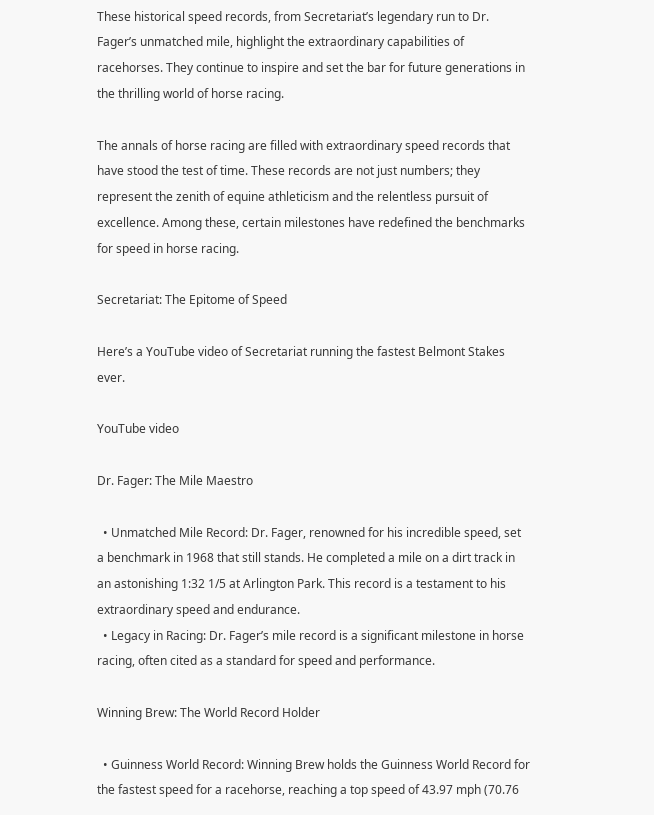These historical speed records, from Secretariat’s legendary run to Dr. Fager’s unmatched mile, highlight the extraordinary capabilities of racehorses. They continue to inspire and set the bar for future generations in the thrilling world of horse racing.

The annals of horse racing are filled with extraordinary speed records that have stood the test of time. These records are not just numbers; they represent the zenith of equine athleticism and the relentless pursuit of excellence. Among these, certain milestones have redefined the benchmarks for speed in horse racing.

Secretariat: The Epitome of Speed

Here’s a YouTube video of Secretariat running the fastest Belmont Stakes ever.

YouTube video

Dr. Fager: The Mile Maestro

  • Unmatched Mile Record: Dr. Fager, renowned for his incredible speed, set a benchmark in 1968 that still stands. He completed a mile on a dirt track in an astonishing 1:32 1/5 at Arlington Park. This record is a testament to his extraordinary speed and endurance.
  • Legacy in Racing: Dr. Fager’s mile record is a significant milestone in horse racing, often cited as a standard for speed and performance.

Winning Brew: The World Record Holder

  • Guinness World Record: Winning Brew holds the Guinness World Record for the fastest speed for a racehorse, reaching a top speed of 43.97 mph (70.76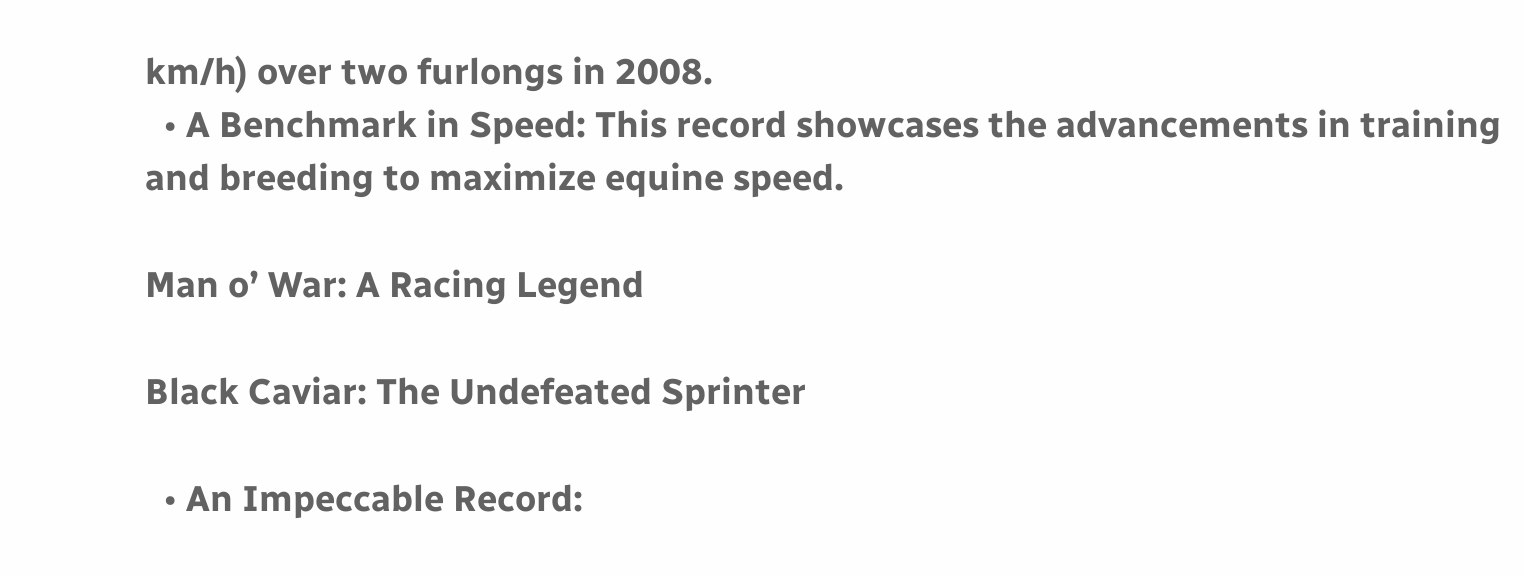km/h) over two furlongs in 2008.
  • A Benchmark in Speed: This record showcases the advancements in training and breeding to maximize equine speed.

Man o’ War: A Racing Legend

Black Caviar: The Undefeated Sprinter

  • An Impeccable Record: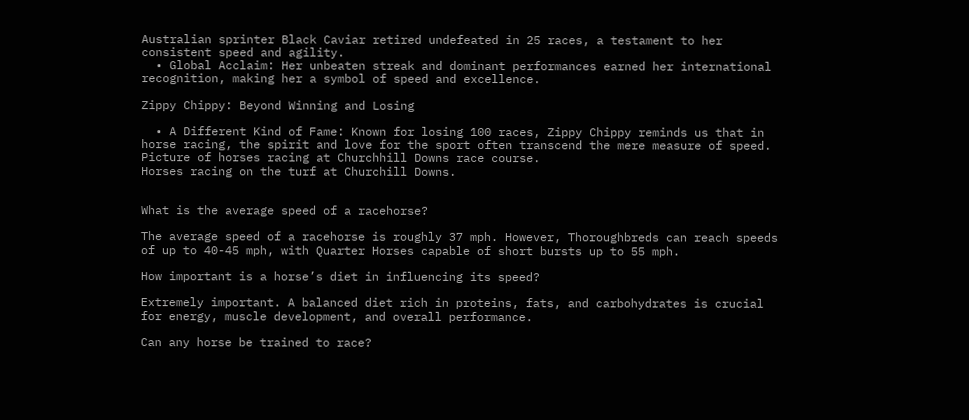Australian sprinter Black Caviar retired undefeated in 25 races, a testament to her consistent speed and agility.
  • Global Acclaim: Her unbeaten streak and dominant performances earned her international recognition, making her a symbol of speed and excellence.

Zippy Chippy: Beyond Winning and Losing

  • A Different Kind of Fame: Known for losing 100 races, Zippy Chippy reminds us that in horse racing, the spirit and love for the sport often transcend the mere measure of speed.
Picture of horses racing at Churchhill Downs race course.
Horses racing on the turf at Churchill Downs.


What is the average speed of a racehorse?

The average speed of a racehorse is roughly 37 mph. However, Thoroughbreds can reach speeds of up to 40-45 mph, with Quarter Horses capable of short bursts up to 55 mph.

How important is a horse’s diet in influencing its speed?

Extremely important. A balanced diet rich in proteins, fats, and carbohydrates is crucial for energy, muscle development, and overall performance.

Can any horse be trained to race?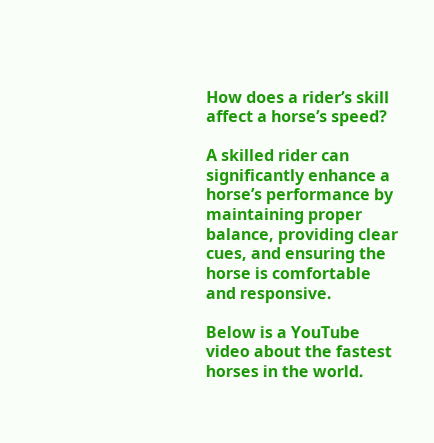How does a rider’s skill affect a horse’s speed?

A skilled rider can significantly enhance a horse’s performance by maintaining proper balance, providing clear cues, and ensuring the horse is comfortable and responsive.

Below is a YouTube video about the fastest horses in the world.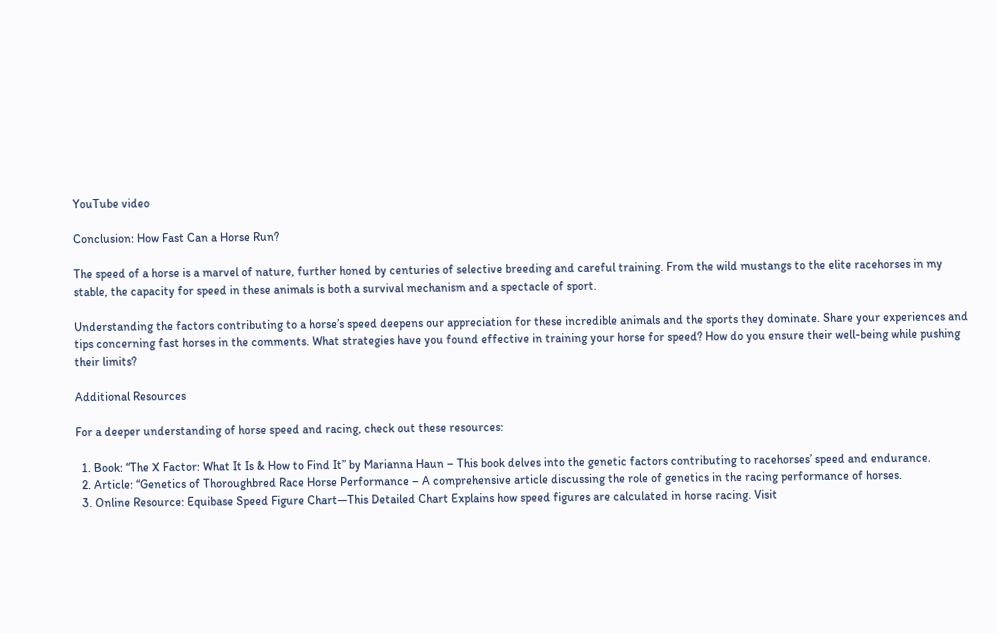YouTube video

Conclusion: How Fast Can a Horse Run?

The speed of a horse is a marvel of nature, further honed by centuries of selective breeding and careful training. From the wild mustangs to the elite racehorses in my stable, the capacity for speed in these animals is both a survival mechanism and a spectacle of sport.

Understanding the factors contributing to a horse’s speed deepens our appreciation for these incredible animals and the sports they dominate. Share your experiences and tips concerning fast horses in the comments. What strategies have you found effective in training your horse for speed? How do you ensure their well-being while pushing their limits?

Additional Resources

For a deeper understanding of horse speed and racing, check out these resources:

  1. Book: “The X Factor: What It Is & How to Find It” by Marianna Haun – This book delves into the genetic factors contributing to racehorses’ speed and endurance.
  2. Article: “Genetics of Thoroughbred Race Horse Performance – A comprehensive article discussing the role of genetics in the racing performance of horses.
  3. Online Resource: Equibase Speed Figure Chart—This Detailed Chart Explains how speed figures are calculated in horse racing. Visit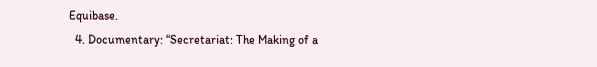Equibase.
  4. Documentary: “Secretariat: The Making of a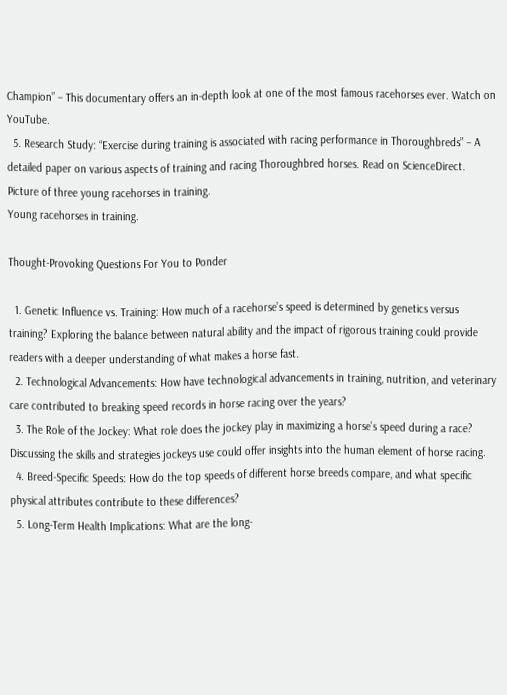Champion” – This documentary offers an in-depth look at one of the most famous racehorses ever. Watch on YouTube.
  5. Research Study: “Exercise during training is associated with racing performance in Thoroughbreds” – A detailed paper on various aspects of training and racing Thoroughbred horses. Read on ScienceDirect.
Picture of three young racehorses in training.
Young racehorses in training.

Thought-Provoking Questions For You to Ponder

  1. Genetic Influence vs. Training: How much of a racehorse’s speed is determined by genetics versus training? Exploring the balance between natural ability and the impact of rigorous training could provide readers with a deeper understanding of what makes a horse fast.
  2. Technological Advancements: How have technological advancements in training, nutrition, and veterinary care contributed to breaking speed records in horse racing over the years?
  3. The Role of the Jockey: What role does the jockey play in maximizing a horse’s speed during a race? Discussing the skills and strategies jockeys use could offer insights into the human element of horse racing.
  4. Breed-Specific Speeds: How do the top speeds of different horse breeds compare, and what specific physical attributes contribute to these differences?
  5. Long-Term Health Implications: What are the long-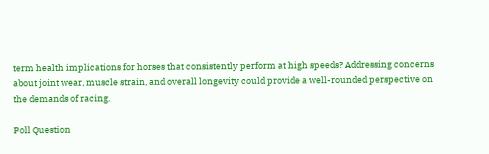term health implications for horses that consistently perform at high speeds? Addressing concerns about joint wear, muscle strain, and overall longevity could provide a well-rounded perspective on the demands of racing.

Poll Question